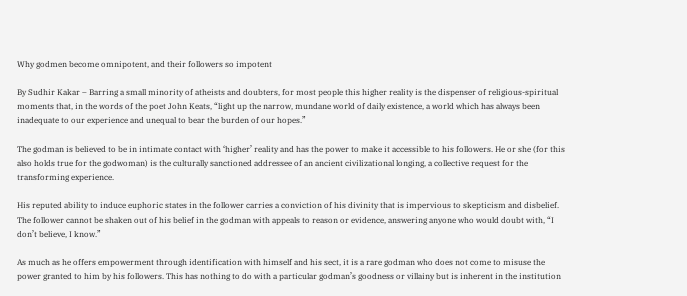Why godmen become omnipotent, and their followers so impotent

By Sudhir Kakar – Barring a small minority of atheists and doubters, for most people this higher reality is the dispenser of religious-spiritual moments that, in the words of the poet John Keats, “light up the narrow, mundane world of daily existence, a world which has always been inadequate to our experience and unequal to bear the burden of our hopes.”

The godman is believed to be in intimate contact with ‘higher’ reality and has the power to make it accessible to his followers. He or she (for this also holds true for the godwoman) is the culturally sanctioned addressee of an ancient civilizational longing, a collective request for the transforming experience.

His reputed ability to induce euphoric states in the follower carries a conviction of his divinity that is impervious to skepticism and disbelief. The follower cannot be shaken out of his belief in the godman with appeals to reason or evidence, answering anyone who would doubt with, “I don’t believe, I know.”

As much as he offers empowerment through identification with himself and his sect, it is a rare godman who does not come to misuse the power granted to him by his followers. This has nothing to do with a particular godman’s goodness or villainy but is inherent in the institution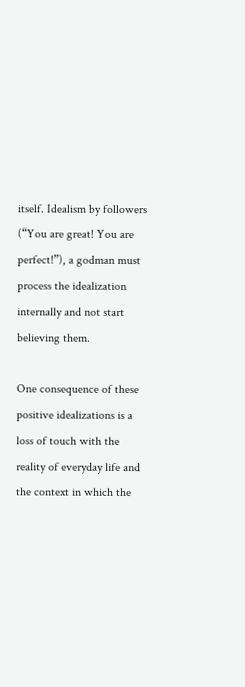itself. Idealism by followers (“You are great! You are perfect!”), a godman must process the idealization internally and not start believing them.

One consequence of these positive idealizations is a loss of touch with the reality of everyday life and the context in which the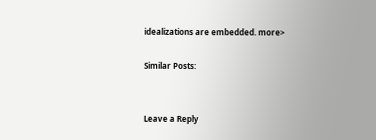idealizations are embedded. more>

Similar Posts:


Leave a Reply